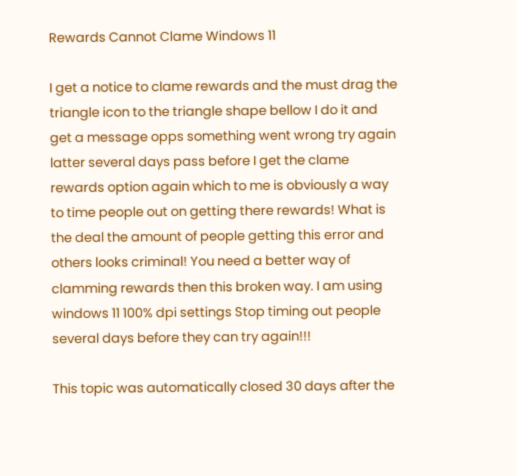Rewards Cannot Clame Windows 11

I get a notice to clame rewards and the must drag the triangle icon to the triangle shape bellow I do it and get a message opps something went wrong try again latter several days pass before I get the clame rewards option again which to me is obviously a way to time people out on getting there rewards! What is the deal the amount of people getting this error and others looks criminal! You need a better way of clamming rewards then this broken way. I am using windows 11 100% dpi settings Stop timing out people several days before they can try again!!!

This topic was automatically closed 30 days after the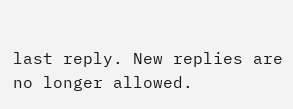last reply. New replies are no longer allowed.